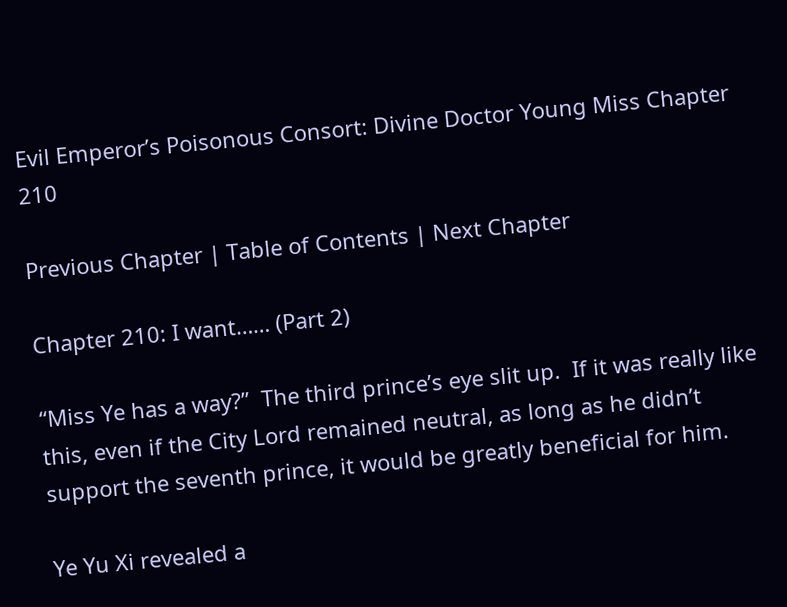Evil Emperor’s Poisonous Consort: Divine Doctor Young Miss Chapter 210

Previous Chapter | Table of Contents | Next Chapter

Chapter 210: I want…… (Part 2)

“Miss Ye has a way?”  The third prince’s eye slit up.  If it was really like this, even if the City Lord remained neutral, as long as he didn’t support the seventh prince, it would be greatly beneficial for him.

Ye Yu Xi revealed a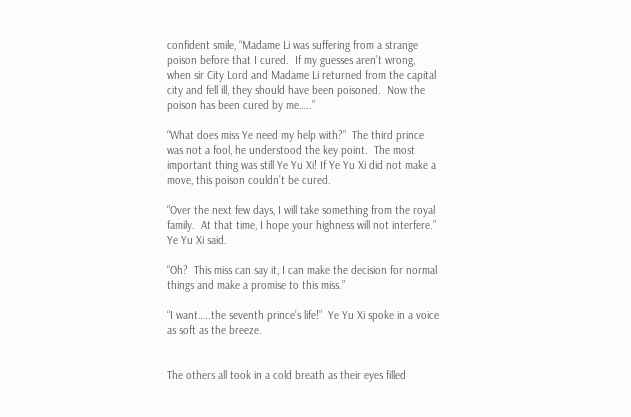confident smile, “Madame Li was suffering from a strange poison before that I cured.  If my guesses aren’t wrong, when sir City Lord and Madame Li returned from the capital city and fell ill, they should have been poisoned.  Now the poison has been cured by me…..”

“What does miss Ye need my help with?”  The third prince was not a fool, he understood the key point.  The most important thing was still Ye Yu Xi! If Ye Yu Xi did not make a move, this poison couldn’t be cured.

“Over the next few days, I will take something from the royal family.  At that time, I hope your highness will not interfere.” Ye Yu Xi said.

“Oh?  This miss can say it, I can make the decision for normal things and make a promise to this miss.”

“I want…..the seventh prince’s life!”  Ye Yu Xi spoke in a voice as soft as the breeze.


The others all took in a cold breath as their eyes filled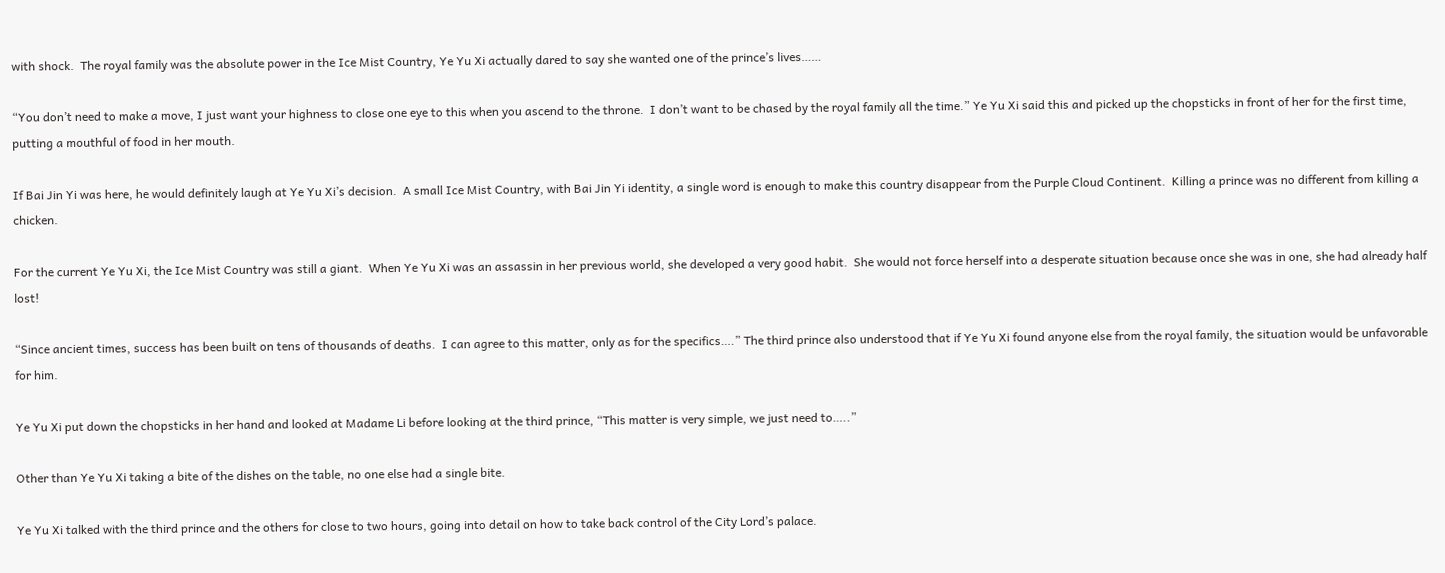with shock.  The royal family was the absolute power in the Ice Mist Country, Ye Yu Xi actually dared to say she wanted one of the prince’s lives……

“You don’t need to make a move, I just want your highness to close one eye to this when you ascend to the throne.  I don’t want to be chased by the royal family all the time.” Ye Yu Xi said this and picked up the chopsticks in front of her for the first time, putting a mouthful of food in her mouth.

If Bai Jin Yi was here, he would definitely laugh at Ye Yu Xi’s decision.  A small Ice Mist Country, with Bai Jin Yi identity, a single word is enough to make this country disappear from the Purple Cloud Continent.  Killing a prince was no different from killing a chicken.

For the current Ye Yu Xi, the Ice Mist Country was still a giant.  When Ye Yu Xi was an assassin in her previous world, she developed a very good habit.  She would not force herself into a desperate situation because once she was in one, she had already half lost!

“Since ancient times, success has been built on tens of thousands of deaths.  I can agree to this matter, only as for the specifics….” The third prince also understood that if Ye Yu Xi found anyone else from the royal family, the situation would be unfavorable for him.

Ye Yu Xi put down the chopsticks in her hand and looked at Madame Li before looking at the third prince, “This matter is very simple, we just need to…..”

Other than Ye Yu Xi taking a bite of the dishes on the table, no one else had a single bite.

Ye Yu Xi talked with the third prince and the others for close to two hours, going into detail on how to take back control of the City Lord’s palace.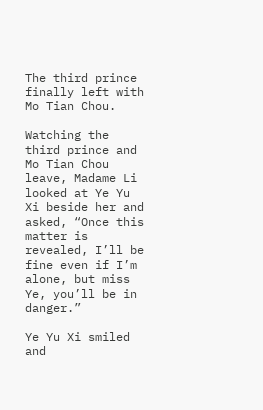The third prince finally left with Mo Tian Chou.

Watching the third prince and Mo Tian Chou leave, Madame Li looked at Ye Yu Xi beside her and asked, “Once this matter is revealed, I’ll be fine even if I’m alone, but miss Ye, you’ll be in danger.”

Ye Yu Xi smiled and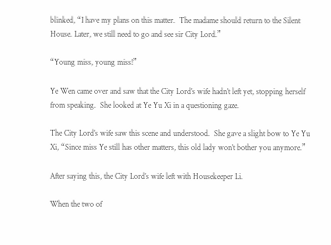blinked, “I have my plans on this matter.  The madame should return to the Silent House. Later, we still need to go and see sir City Lord.”

“Young miss, young miss!”

Ye Wen came over and saw that the City Lord’s wife hadn’t left yet, stopping herself from speaking.  She looked at Ye Yu Xi in a questioning gaze.

The City Lord’s wife saw this scene and understood.  She gave a slight bow to Ye Yu Xi, “Since miss Ye still has other matters, this old lady won’t bother you anymore.”

After saying this, the City Lord’s wife left with Housekeeper Li.

When the two of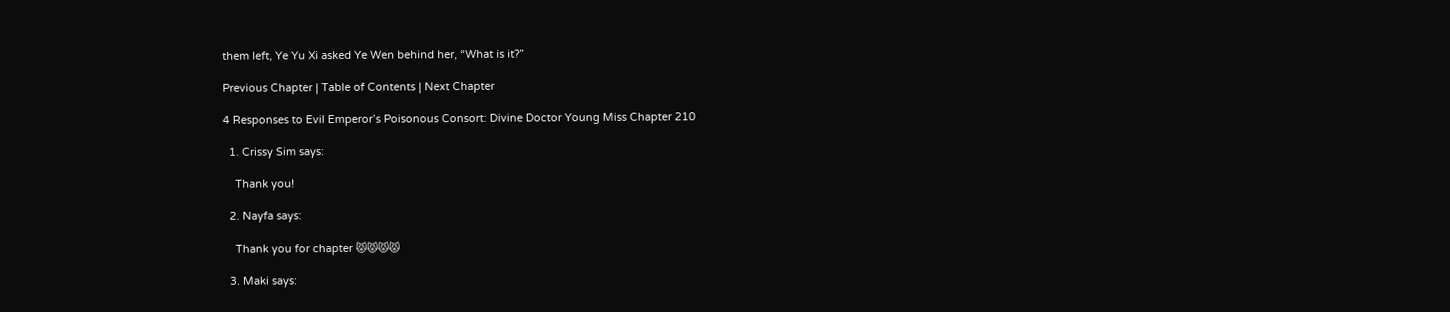them left, Ye Yu Xi asked Ye Wen behind her, “What is it?”

Previous Chapter | Table of Contents | Next Chapter

4 Responses to Evil Emperor’s Poisonous Consort: Divine Doctor Young Miss Chapter 210

  1. Crissy Sim says:

    Thank you!

  2. Nayfa says:

    Thank you for chapter 😾😾😾😾

  3. Maki says: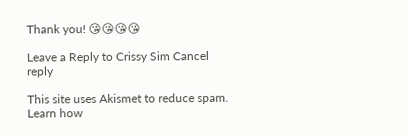Thank you! 😘😘😘😘

Leave a Reply to Crissy Sim Cancel reply

This site uses Akismet to reduce spam. Learn how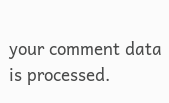your comment data is processed.